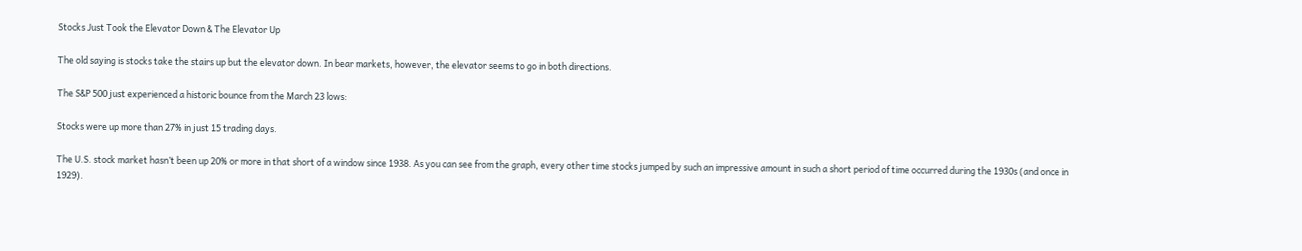Stocks Just Took the Elevator Down & The Elevator Up

The old saying is stocks take the stairs up but the elevator down. In bear markets, however, the elevator seems to go in both directions.

The S&P 500 just experienced a historic bounce from the March 23 lows:

Stocks were up more than 27% in just 15 trading days.

The U.S. stock market hasn’t been up 20% or more in that short of a window since 1938. As you can see from the graph, every other time stocks jumped by such an impressive amount in such a short period of time occurred during the 1930s (and once in 1929).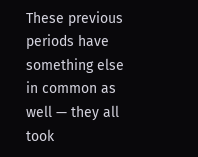These previous periods have something else in common as well — they all took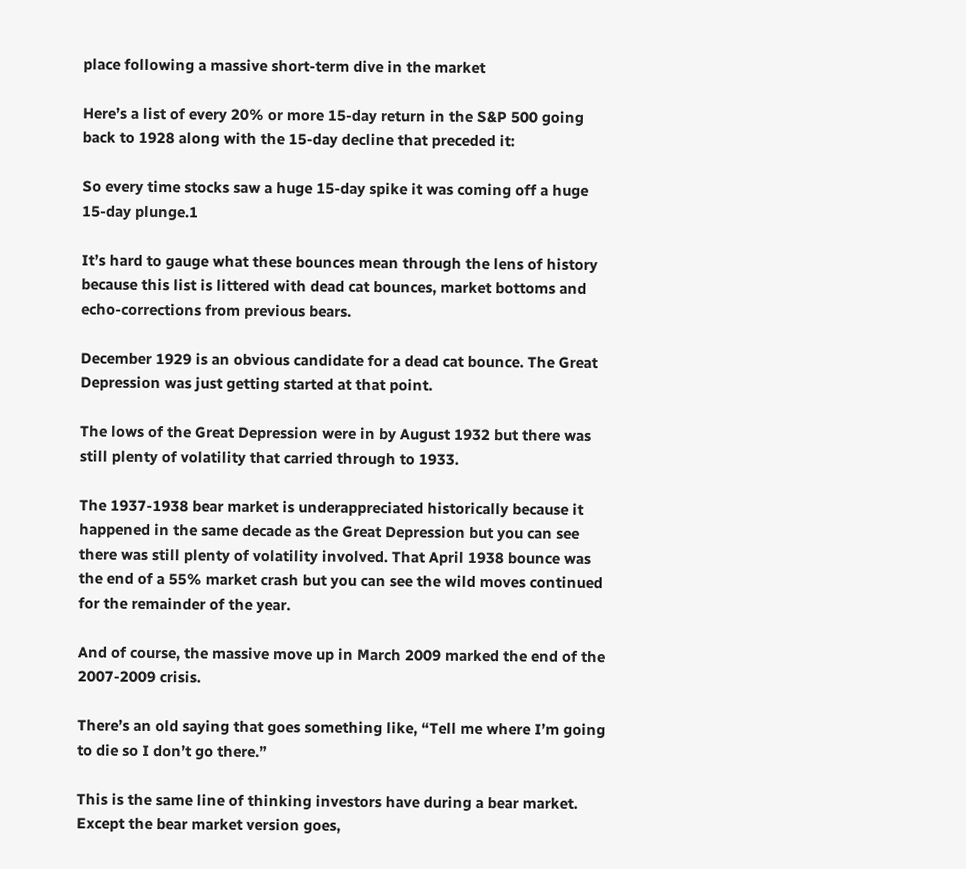place following a massive short-term dive in the market

Here’s a list of every 20% or more 15-day return in the S&P 500 going back to 1928 along with the 15-day decline that preceded it:

So every time stocks saw a huge 15-day spike it was coming off a huge 15-day plunge.1

It’s hard to gauge what these bounces mean through the lens of history because this list is littered with dead cat bounces, market bottoms and echo-corrections from previous bears.

December 1929 is an obvious candidate for a dead cat bounce. The Great Depression was just getting started at that point.

The lows of the Great Depression were in by August 1932 but there was still plenty of volatility that carried through to 1933.

The 1937-1938 bear market is underappreciated historically because it happened in the same decade as the Great Depression but you can see there was still plenty of volatility involved. That April 1938 bounce was the end of a 55% market crash but you can see the wild moves continued for the remainder of the year.

And of course, the massive move up in March 2009 marked the end of the 2007-2009 crisis.

There’s an old saying that goes something like, “Tell me where I’m going to die so I don’t go there.”

This is the same line of thinking investors have during a bear market. Except the bear market version goes,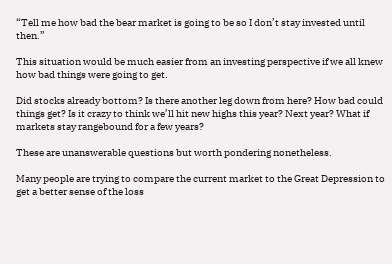“Tell me how bad the bear market is going to be so I don’t stay invested until then.”

This situation would be much easier from an investing perspective if we all knew how bad things were going to get.

Did stocks already bottom? Is there another leg down from here? How bad could things get? Is it crazy to think we’ll hit new highs this year? Next year? What if markets stay rangebound for a few years?

These are unanswerable questions but worth pondering nonetheless.

Many people are trying to compare the current market to the Great Depression to get a better sense of the loss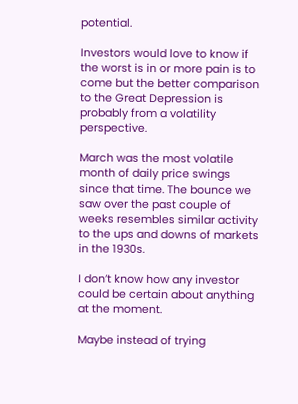potential.

Investors would love to know if the worst is in or more pain is to come but the better comparison to the Great Depression is probably from a volatility perspective.

March was the most volatile month of daily price swings since that time. The bounce we saw over the past couple of weeks resembles similar activity to the ups and downs of markets in the 1930s.

I don’t know how any investor could be certain about anything at the moment.

Maybe instead of trying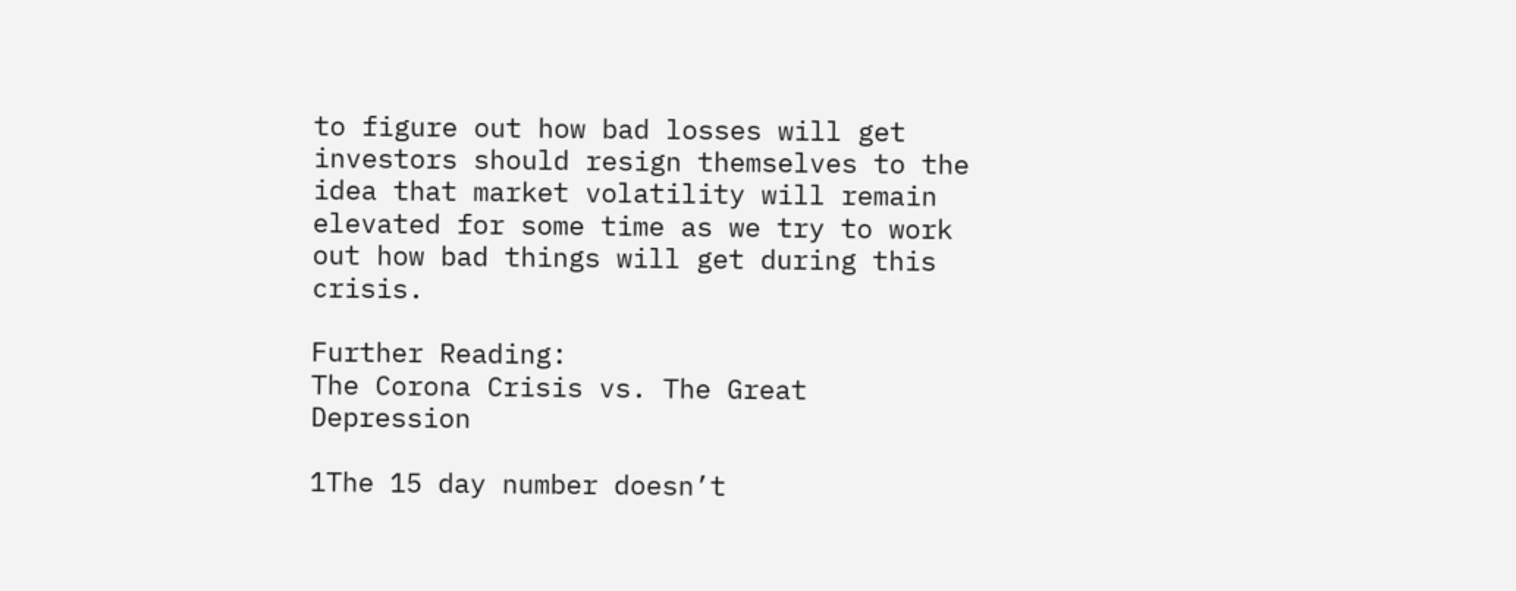to figure out how bad losses will get investors should resign themselves to the idea that market volatility will remain elevated for some time as we try to work out how bad things will get during this crisis.

Further Reading:
The Corona Crisis vs. The Great Depression

1The 15 day number doesn’t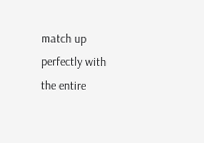match up perfectly with the entire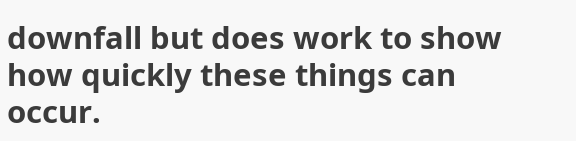downfall but does work to show how quickly these things can occur.